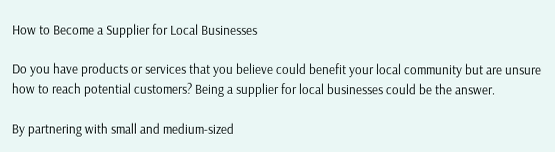How to Become a Supplier for Local Businesses

Do you have products or services that you believe could benefit your local community but are unsure how to reach potential customers? Being a supplier for local businesses could be the answer.

By partnering with small and medium-sized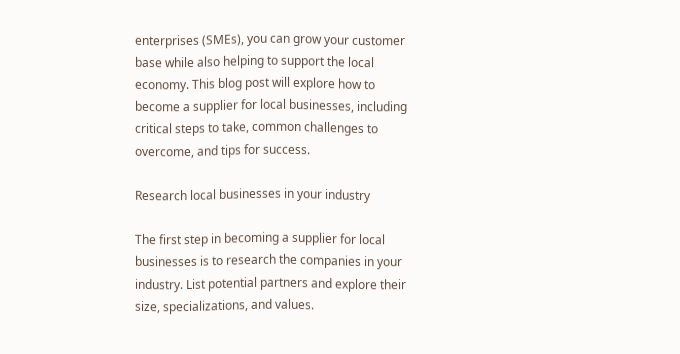enterprises (SMEs), you can grow your customer base while also helping to support the local economy. This blog post will explore how to become a supplier for local businesses, including critical steps to take, common challenges to overcome, and tips for success.

Research local businesses in your industry

The first step in becoming a supplier for local businesses is to research the companies in your industry. List potential partners and explore their size, specializations, and values.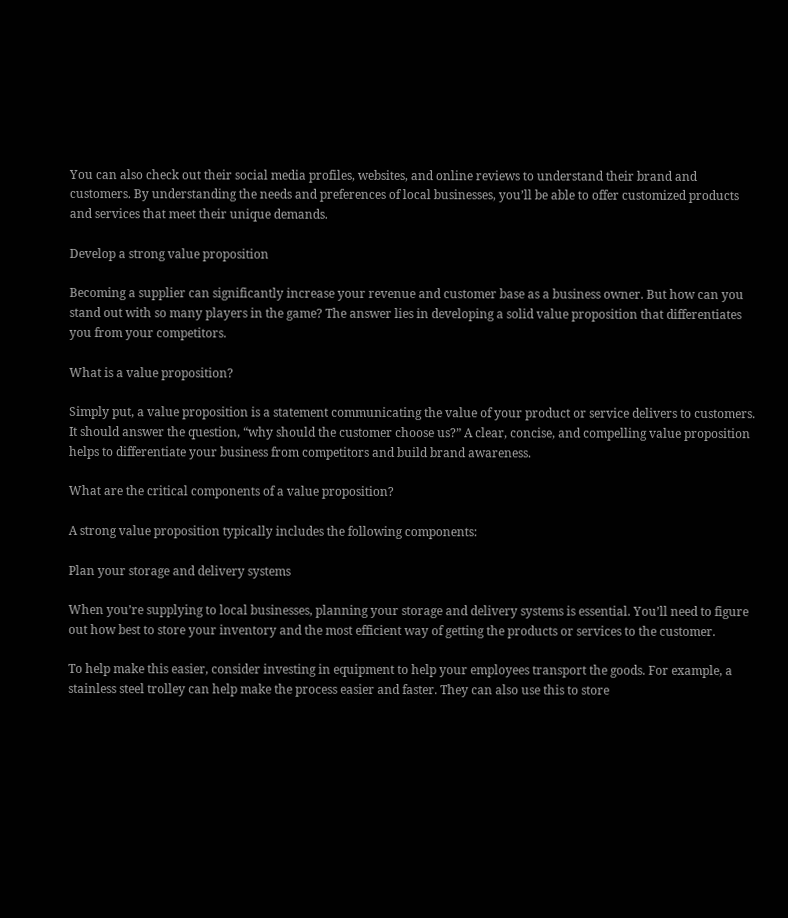You can also check out their social media profiles, websites, and online reviews to understand their brand and customers. By understanding the needs and preferences of local businesses, you’ll be able to offer customized products and services that meet their unique demands.

Develop a strong value proposition

Becoming a supplier can significantly increase your revenue and customer base as a business owner. But how can you stand out with so many players in the game? The answer lies in developing a solid value proposition that differentiates you from your competitors.

What is a value proposition?

Simply put, a value proposition is a statement communicating the value of your product or service delivers to customers. It should answer the question, “why should the customer choose us?” A clear, concise, and compelling value proposition helps to differentiate your business from competitors and build brand awareness.

What are the critical components of a value proposition?

A strong value proposition typically includes the following components:

Plan your storage and delivery systems

When you’re supplying to local businesses, planning your storage and delivery systems is essential. You’ll need to figure out how best to store your inventory and the most efficient way of getting the products or services to the customer.

To help make this easier, consider investing in equipment to help your employees transport the goods. For example, a stainless steel trolley can help make the process easier and faster. They can also use this to store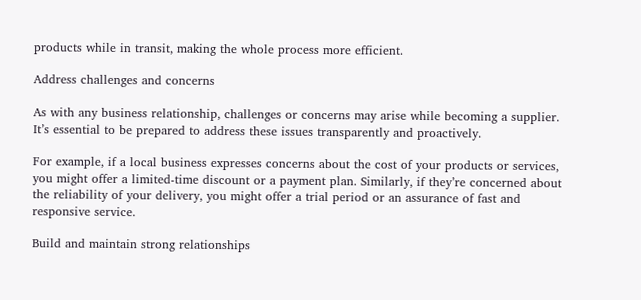products while in transit, making the whole process more efficient.

Address challenges and concerns

As with any business relationship, challenges or concerns may arise while becoming a supplier. It’s essential to be prepared to address these issues transparently and proactively.

For example, if a local business expresses concerns about the cost of your products or services, you might offer a limited-time discount or a payment plan. Similarly, if they’re concerned about the reliability of your delivery, you might offer a trial period or an assurance of fast and responsive service.

Build and maintain strong relationships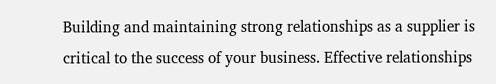Building and maintaining strong relationships as a supplier is critical to the success of your business. Effective relationships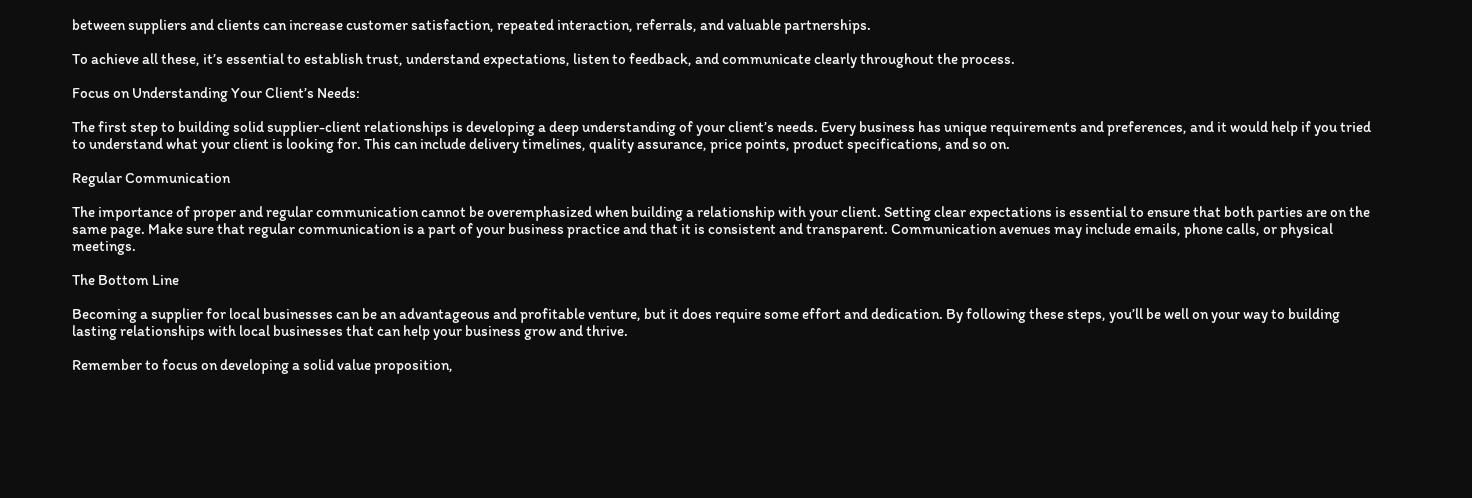between suppliers and clients can increase customer satisfaction, repeated interaction, referrals, and valuable partnerships.

To achieve all these, it’s essential to establish trust, understand expectations, listen to feedback, and communicate clearly throughout the process.

Focus on Understanding Your Client’s Needs:

The first step to building solid supplier-client relationships is developing a deep understanding of your client’s needs. Every business has unique requirements and preferences, and it would help if you tried to understand what your client is looking for. This can include delivery timelines, quality assurance, price points, product specifications, and so on.

Regular Communication

The importance of proper and regular communication cannot be overemphasized when building a relationship with your client. Setting clear expectations is essential to ensure that both parties are on the same page. Make sure that regular communication is a part of your business practice and that it is consistent and transparent. Communication avenues may include emails, phone calls, or physical meetings.

The Bottom Line

Becoming a supplier for local businesses can be an advantageous and profitable venture, but it does require some effort and dedication. By following these steps, you’ll be well on your way to building lasting relationships with local businesses that can help your business grow and thrive.

Remember to focus on developing a solid value proposition,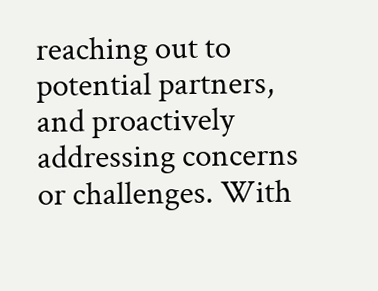reaching out to potential partners, and proactively addressing concerns or challenges. With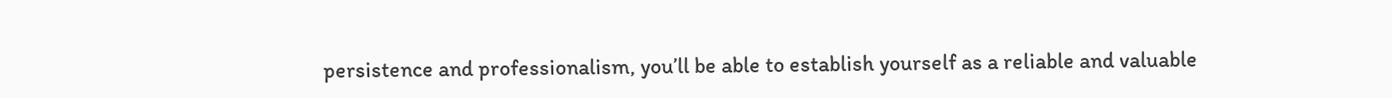persistence and professionalism, you’ll be able to establish yourself as a reliable and valuable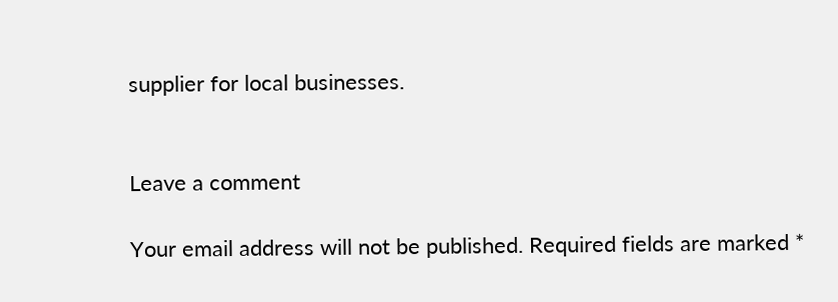supplier for local businesses.


Leave a comment

Your email address will not be published. Required fields are marked *